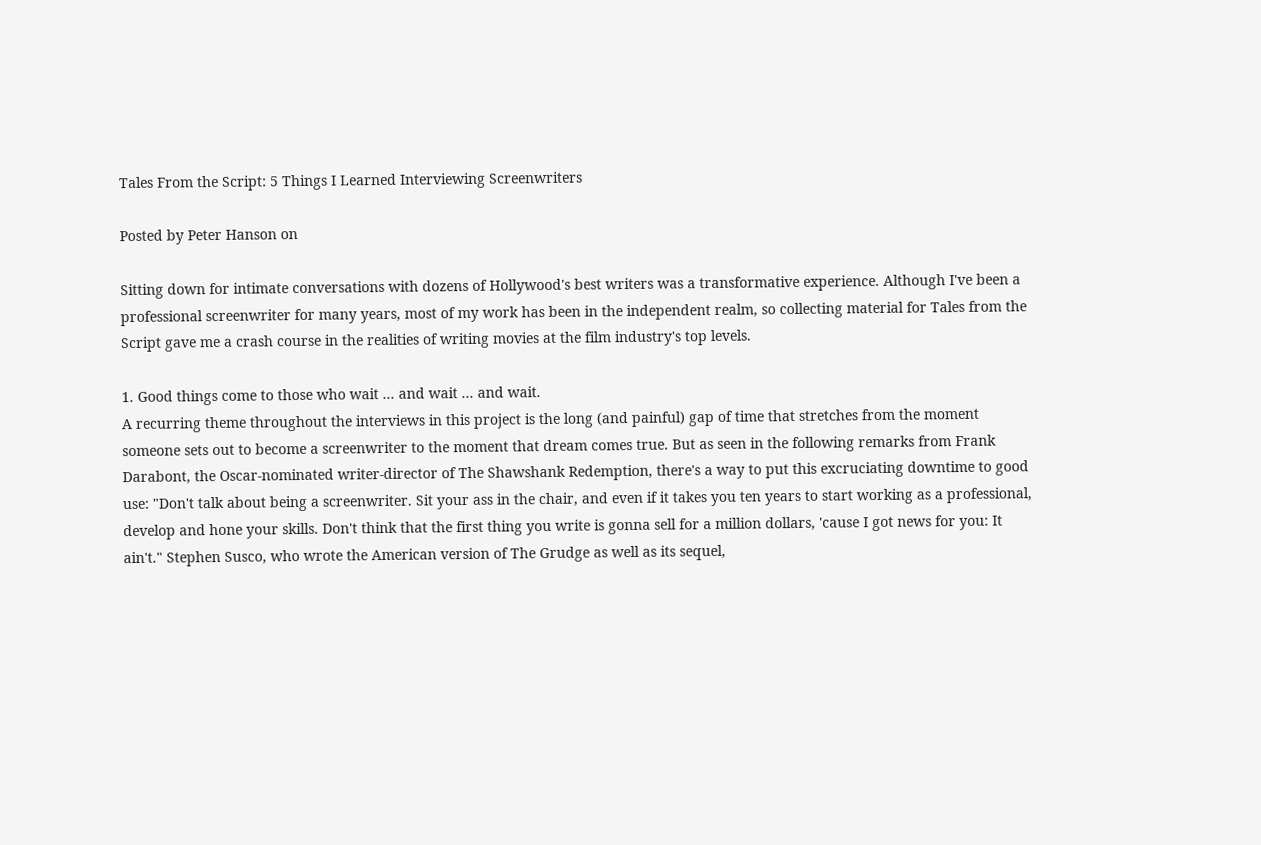Tales From the Script: 5 Things I Learned Interviewing Screenwriters

Posted by Peter Hanson on

Sitting down for intimate conversations with dozens of Hollywood's best writers was a transformative experience. Although I've been a professional screenwriter for many years, most of my work has been in the independent realm, so collecting material for Tales from the Script gave me a crash course in the realities of writing movies at the film industry's top levels.

1. Good things come to those who wait ... and wait ... and wait.
A recurring theme throughout the interviews in this project is the long (and painful) gap of time that stretches from the moment someone sets out to become a screenwriter to the moment that dream comes true. But as seen in the following remarks from Frank Darabont, the Oscar-nominated writer-director of The Shawshank Redemption, there's a way to put this excruciating downtime to good use: "Don't talk about being a screenwriter. Sit your ass in the chair, and even if it takes you ten years to start working as a professional, develop and hone your skills. Don't think that the first thing you write is gonna sell for a million dollars, 'cause I got news for you: It ain't." Stephen Susco, who wrote the American version of The Grudge as well as its sequel,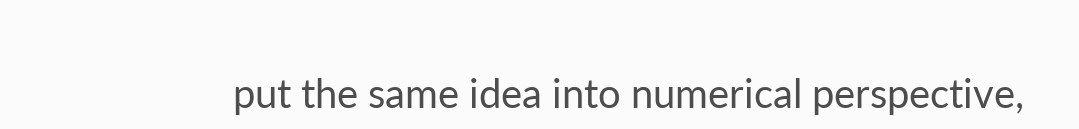put the same idea into numerical perspective,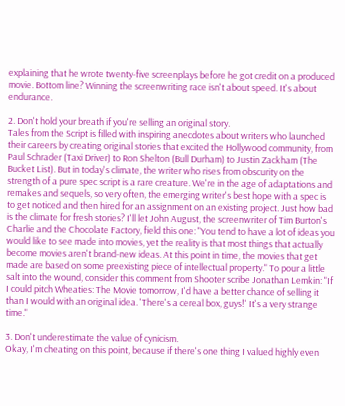explaining that he wrote twenty-five screenplays before he got credit on a produced movie. Bottom line? Winning the screenwriting race isn't about speed. It's about endurance.

2. Don't hold your breath if you're selling an original story.
Tales from the Script is filled with inspiring anecdotes about writers who launched their careers by creating original stories that excited the Hollywood community, from Paul Schrader (Taxi Driver) to Ron Shelton (Bull Durham) to Justin Zackham (The Bucket List). But in today's climate, the writer who rises from obscurity on the strength of a pure spec script is a rare creature. We're in the age of adaptations and remakes and sequels, so very often, the emerging writer's best hope with a spec is to get noticed and then hired for an assignment on an existing project. Just how bad is the climate for fresh stories? I'll let John August, the screenwriter of Tim Burton's Charlie and the Chocolate Factory, field this one: "You tend to have a lot of ideas you would like to see made into movies, yet the reality is that most things that actually become movies aren't brand-new ideas. At this point in time, the movies that get made are based on some preexisting piece of intellectual property." To pour a little salt into the wound, consider this comment from Shooter scribe Jonathan Lemkin: "If I could pitch Wheaties: The Movie tomorrow, I'd have a better chance of selling it than I would with an original idea. 'There's a cereal box, guys!' It's a very strange time."

3. Don't underestimate the value of cynicism.
Okay, I'm cheating on this point, because if there's one thing I valued highly even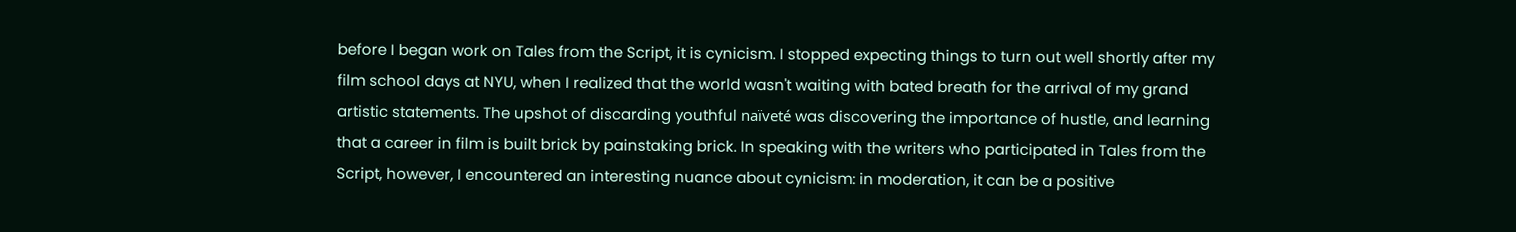before I began work on Tales from the Script, it is cynicism. I stopped expecting things to turn out well shortly after my film school days at NYU, when I realized that the world wasn't waiting with bated breath for the arrival of my grand artistic statements. The upshot of discarding youthful naïveté was discovering the importance of hustle, and learning that a career in film is built brick by painstaking brick. In speaking with the writers who participated in Tales from the Script, however, I encountered an interesting nuance about cynicism: in moderation, it can be a positive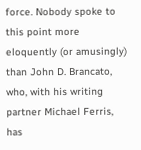force. Nobody spoke to this point more eloquently (or amusingly) than John D. Brancato, who, with his writing partner Michael Ferris, has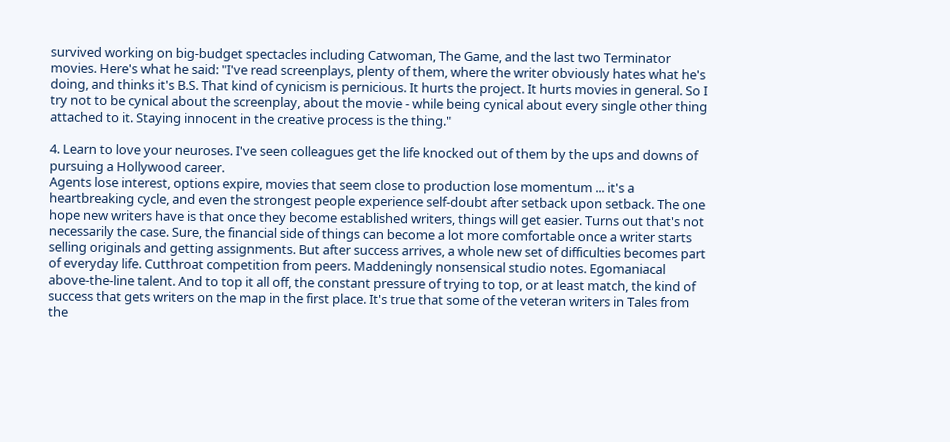survived working on big-budget spectacles including Catwoman, The Game, and the last two Terminator movies. Here's what he said: "I've read screenplays, plenty of them, where the writer obviously hates what he's doing, and thinks it's B.S. That kind of cynicism is pernicious. It hurts the project. It hurts movies in general. So I try not to be cynical about the screenplay, about the movie - while being cynical about every single other thing attached to it. Staying innocent in the creative process is the thing."

4. Learn to love your neuroses. I've seen colleagues get the life knocked out of them by the ups and downs of pursuing a Hollywood career.
Agents lose interest, options expire, movies that seem close to production lose momentum ... it's a heartbreaking cycle, and even the strongest people experience self-doubt after setback upon setback. The one hope new writers have is that once they become established writers, things will get easier. Turns out that's not necessarily the case. Sure, the financial side of things can become a lot more comfortable once a writer starts selling originals and getting assignments. But after success arrives, a whole new set of difficulties becomes part of everyday life. Cutthroat competition from peers. Maddeningly nonsensical studio notes. Egomaniacal above-the-line talent. And to top it all off, the constant pressure of trying to top, or at least match, the kind of success that gets writers on the map in the first place. It's true that some of the veteran writers in Tales from the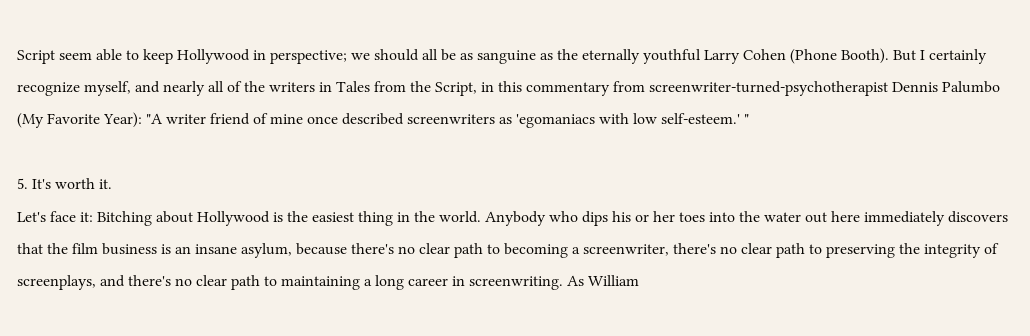Script seem able to keep Hollywood in perspective; we should all be as sanguine as the eternally youthful Larry Cohen (Phone Booth). But I certainly recognize myself, and nearly all of the writers in Tales from the Script, in this commentary from screenwriter-turned-psychotherapist Dennis Palumbo (My Favorite Year): "A writer friend of mine once described screenwriters as 'egomaniacs with low self-esteem.' "

5. It's worth it.
Let's face it: Bitching about Hollywood is the easiest thing in the world. Anybody who dips his or her toes into the water out here immediately discovers that the film business is an insane asylum, because there's no clear path to becoming a screenwriter, there's no clear path to preserving the integrity of screenplays, and there's no clear path to maintaining a long career in screenwriting. As William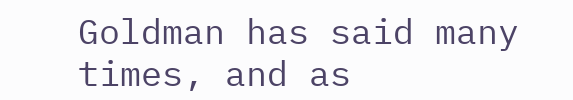Goldman has said many times, and as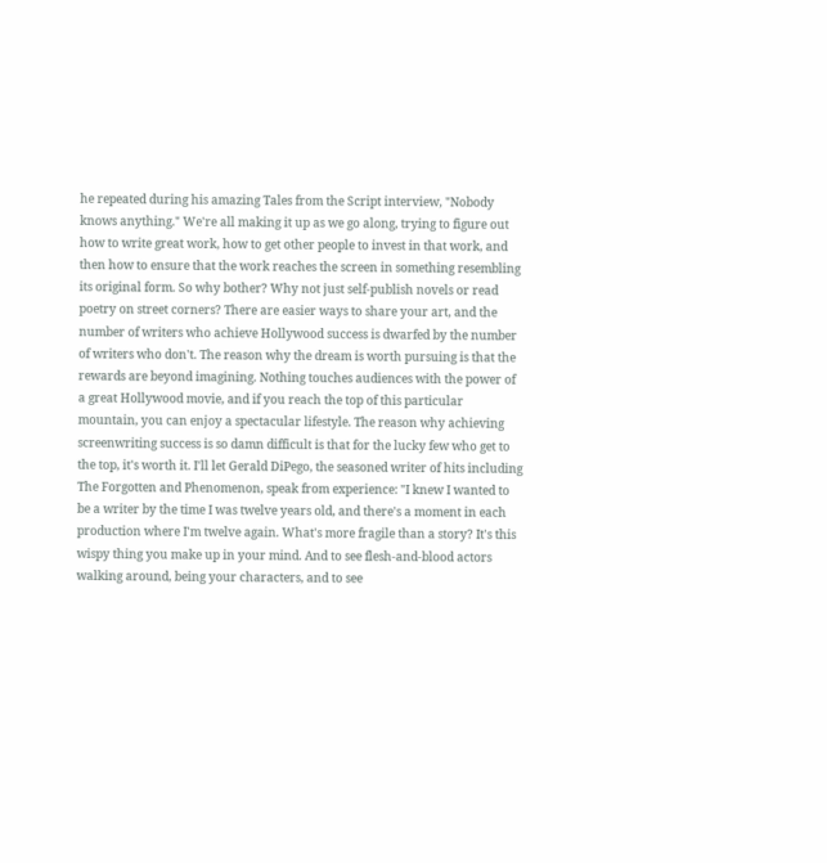he repeated during his amazing Tales from the Script interview, "Nobody knows anything." We're all making it up as we go along, trying to figure out how to write great work, how to get other people to invest in that work, and then how to ensure that the work reaches the screen in something resembling its original form. So why bother? Why not just self-publish novels or read poetry on street corners? There are easier ways to share your art, and the number of writers who achieve Hollywood success is dwarfed by the number of writers who don't. The reason why the dream is worth pursuing is that the rewards are beyond imagining. Nothing touches audiences with the power of a great Hollywood movie, and if you reach the top of this particular mountain, you can enjoy a spectacular lifestyle. The reason why achieving screenwriting success is so damn difficult is that for the lucky few who get to the top, it's worth it. I'll let Gerald DiPego, the seasoned writer of hits including The Forgotten and Phenomenon, speak from experience: "I knew I wanted to be a writer by the time I was twelve years old, and there's a moment in each production where I'm twelve again. What's more fragile than a story? It's this wispy thing you make up in your mind. And to see flesh-and-blood actors walking around, being your characters, and to see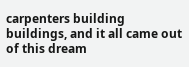carpenters building buildings, and it all came out of this dream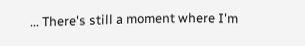... There's still a moment where I'm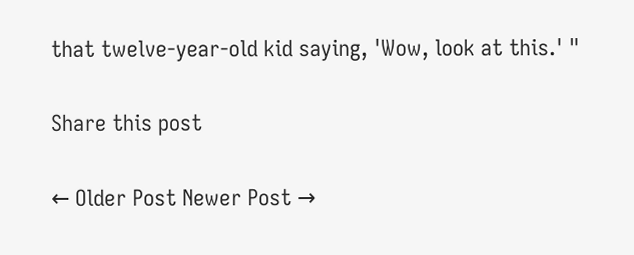that twelve-year-old kid saying, 'Wow, look at this.' "

Share this post

← Older Post Newer Post →